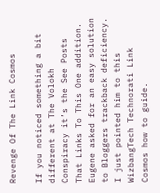Revenge Of The Link Cosmos

If you noticed something a bit different at The Volokh Conspiracy it’s the See Posts That Links To This One addition. Eugene asked for an easy solution to Bloggers trackback deficiency. I just pointed him to this WizbangTech Technorati Link Cosmos how to guide.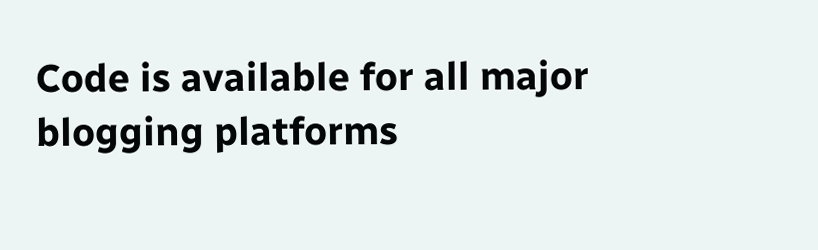Code is available for all major blogging platforms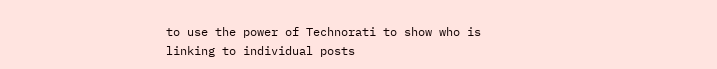to use the power of Technorati to show who is linking to individual posts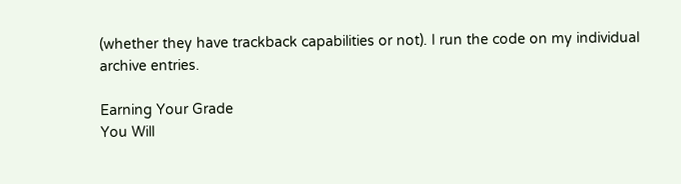(whether they have trackback capabilities or not). I run the code on my individual archive entries.

Earning Your Grade
You Will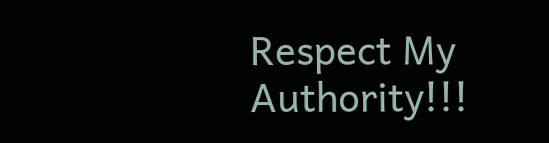Respect My Authority!!!